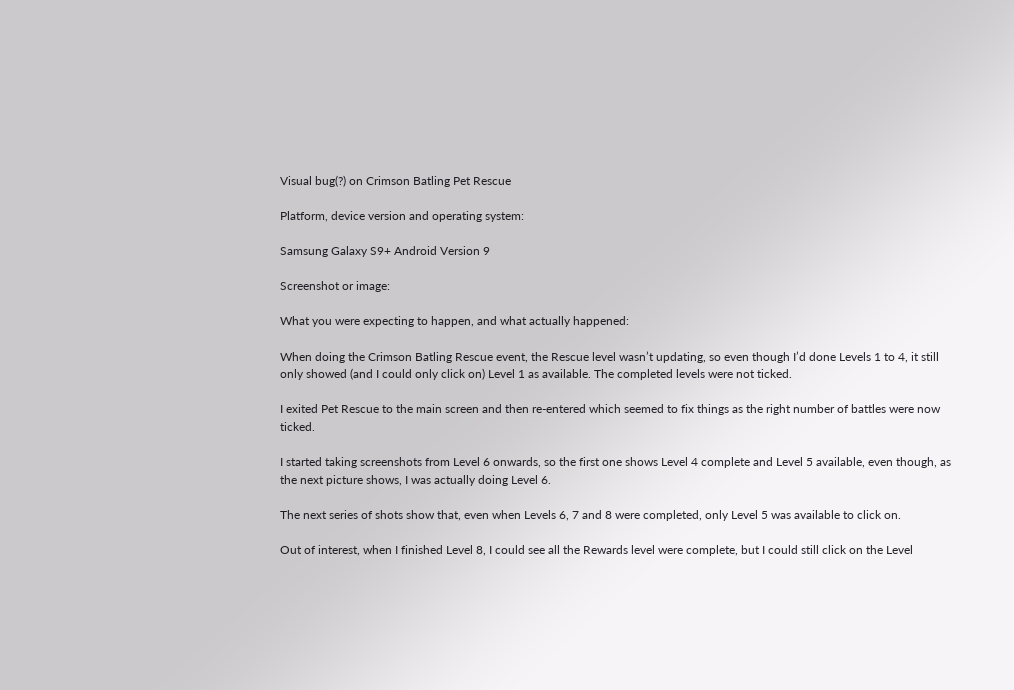Visual bug(?) on Crimson Batling Pet Rescue

Platform, device version and operating system:

Samsung Galaxy S9+ Android Version 9

Screenshot or image:

What you were expecting to happen, and what actually happened:

When doing the Crimson Batling Rescue event, the Rescue level wasn’t updating, so even though I’d done Levels 1 to 4, it still only showed (and I could only click on) Level 1 as available. The completed levels were not ticked.

I exited Pet Rescue to the main screen and then re-entered which seemed to fix things as the right number of battles were now ticked.

I started taking screenshots from Level 6 onwards, so the first one shows Level 4 complete and Level 5 available, even though, as the next picture shows, I was actually doing Level 6.

The next series of shots show that, even when Levels 6, 7 and 8 were completed, only Level 5 was available to click on.

Out of interest, when I finished Level 8, I could see all the Rewards level were complete, but I could still click on the Level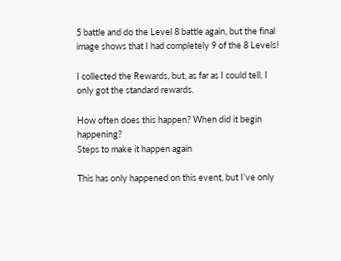5 battle and do the Level 8 battle again, but the final image shows that I had completely 9 of the 8 Levels!

I collected the Rewards, but, as far as I could tell, I only got the standard rewards.

How often does this happen? When did it begin happening?
Steps to make it happen again

This has only happened on this event, but I’ve only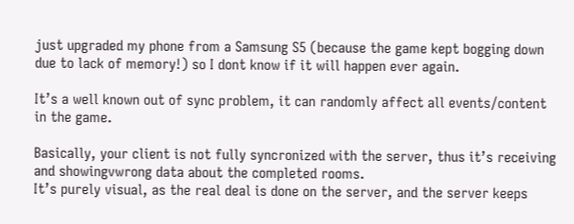just upgraded my phone from a Samsung S5 (because the game kept bogging down due to lack of memory!) so I dont know if it will happen ever again.

It’s a well known out of sync problem, it can randomly affect all events/content in the game.

Basically, your client is not fully syncronized with the server, thus it’s receiving and showingvwrong data about the completed rooms.
It’s purely visual, as the real deal is done on the server, and the server keeps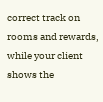correct track on rooms and rewards, while your client shows the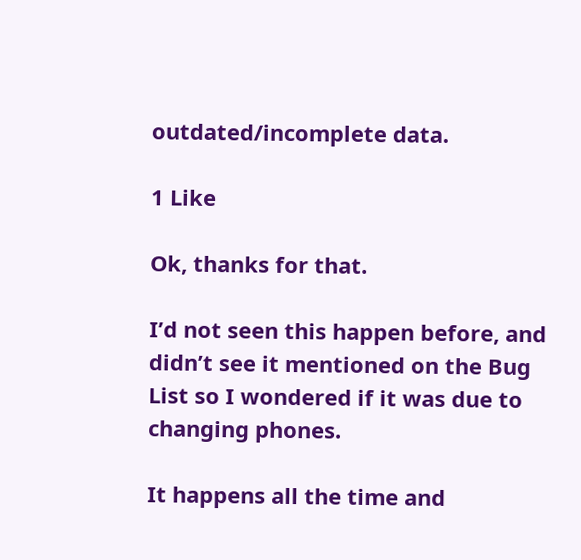outdated/incomplete data.

1 Like

Ok, thanks for that.

I’d not seen this happen before, and didn’t see it mentioned on the Bug List so I wondered if it was due to changing phones.

It happens all the time and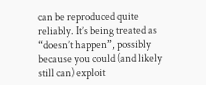can be reproduced quite reliably. It’s being treated as “doesn’t happen”, possibly because you could (and likely still can) exploit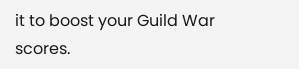it to boost your Guild War scores.